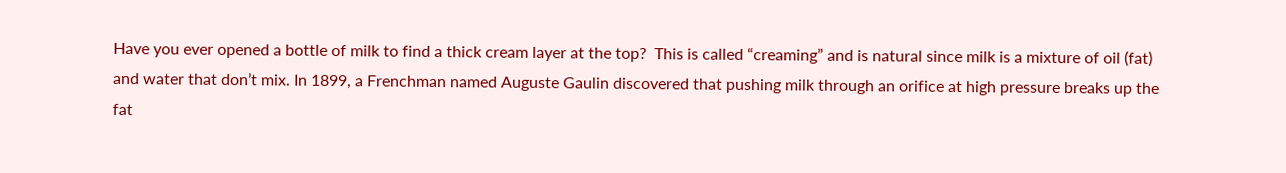Have you ever opened a bottle of milk to find a thick cream layer at the top?  This is called “creaming” and is natural since milk is a mixture of oil (fat) and water that don’t mix. In 1899, a Frenchman named Auguste Gaulin discovered that pushing milk through an orifice at high pressure breaks up the fat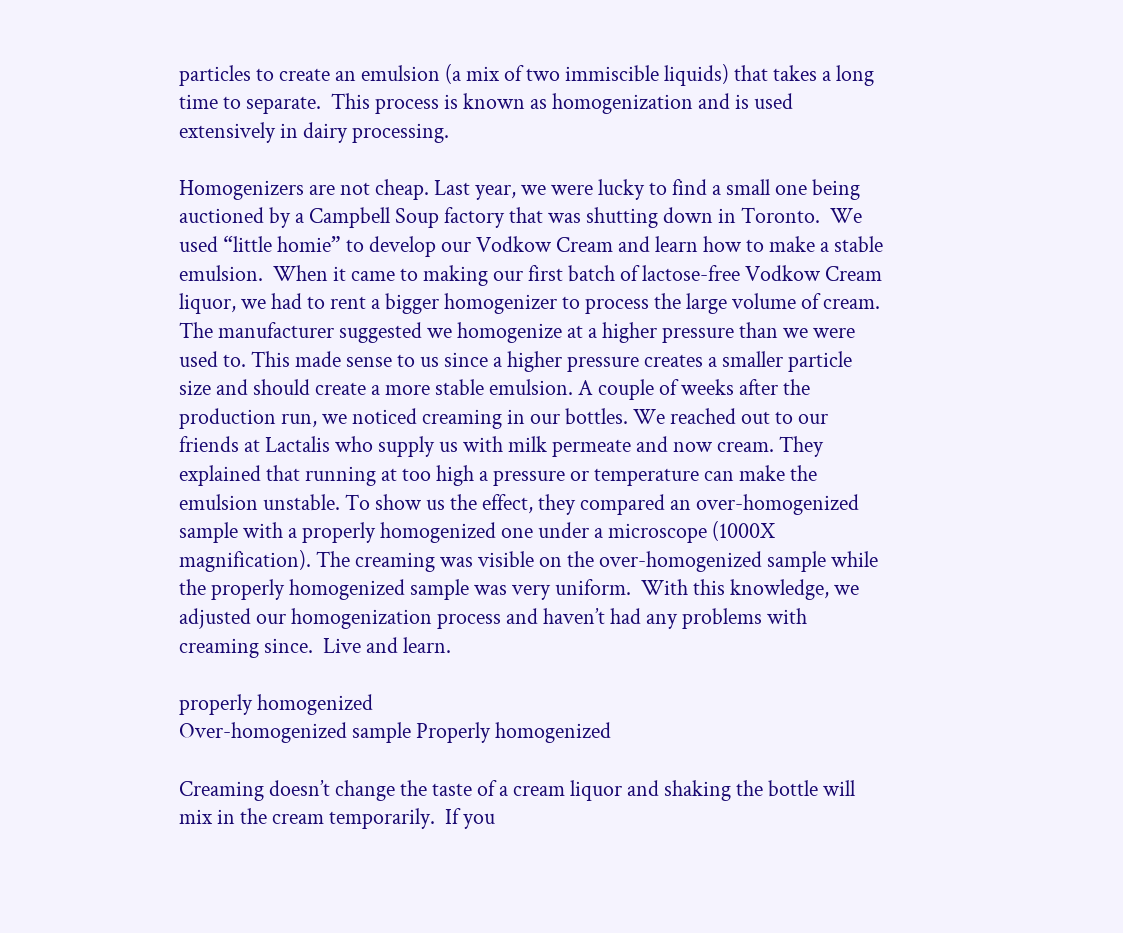particles to create an emulsion (a mix of two immiscible liquids) that takes a long time to separate.  This process is known as homogenization and is used extensively in dairy processing.

Homogenizers are not cheap. Last year, we were lucky to find a small one being auctioned by a Campbell Soup factory that was shutting down in Toronto.  We used “little homie” to develop our Vodkow Cream and learn how to make a stable emulsion.  When it came to making our first batch of lactose-free Vodkow Cream liquor, we had to rent a bigger homogenizer to process the large volume of cream.  The manufacturer suggested we homogenize at a higher pressure than we were used to. This made sense to us since a higher pressure creates a smaller particle size and should create a more stable emulsion. A couple of weeks after the production run, we noticed creaming in our bottles. We reached out to our friends at Lactalis who supply us with milk permeate and now cream. They explained that running at too high a pressure or temperature can make the emulsion unstable. To show us the effect, they compared an over-homogenized sample with a properly homogenized one under a microscope (1000X magnification). The creaming was visible on the over-homogenized sample while the properly homogenized sample was very uniform.  With this knowledge, we adjusted our homogenization process and haven’t had any problems with creaming since.  Live and learn.

properly homogenized
Over-homogenized sample Properly homogenized

Creaming doesn’t change the taste of a cream liquor and shaking the bottle will mix in the cream temporarily.  If you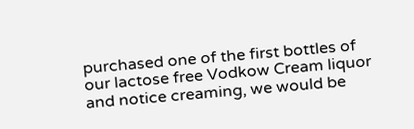purchased one of the first bottles of our lactose free Vodkow Cream liquor and notice creaming, we would be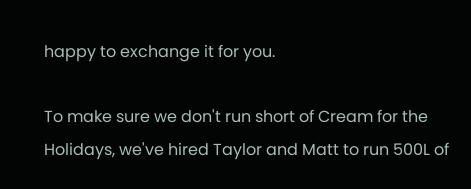happy to exchange it for you.

To make sure we don't run short of Cream for the Holidays, we've hired Taylor and Matt to run 500L of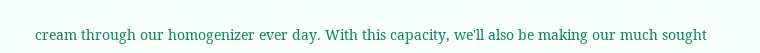cream through our homogenizer ever day. With this capacity, we'll also be making our much sought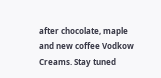after chocolate, maple and new coffee Vodkow Creams. Stay tuned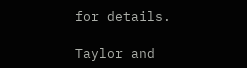for details.

Taylor and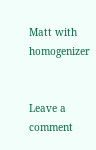Matt with homogenizer


Leave a comment